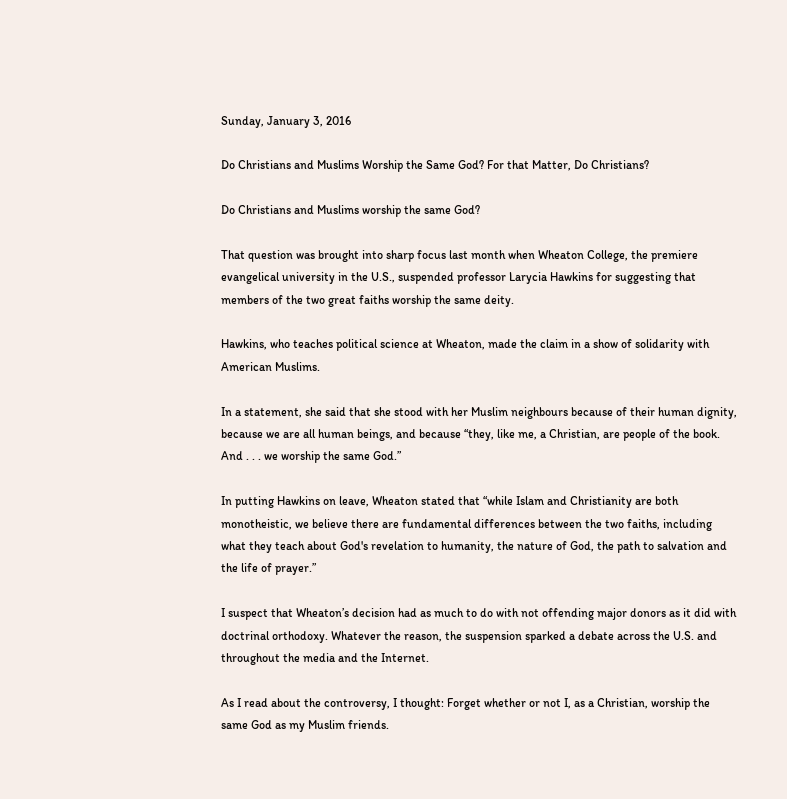Sunday, January 3, 2016

Do Christians and Muslims Worship the Same God? For that Matter, Do Christians?

Do Christians and Muslims worship the same God?

That question was brought into sharp focus last month when Wheaton College, the premiere evangelical university in the U.S., suspended professor Larycia Hawkins for suggesting that members of the two great faiths worship the same deity.

Hawkins, who teaches political science at Wheaton, made the claim in a show of solidarity with American Muslims.

In a statement, she said that she stood with her Muslim neighbours because of their human dignity, because we are all human beings, and because “they, like me, a Christian, are people of the book. And . . . we worship the same God.”

In putting Hawkins on leave, Wheaton stated that “while Islam and Christianity are both monotheistic, we believe there are fundamental differences between the two faiths, including what they teach about God's revelation to humanity, the nature of God, the path to salvation and the life of prayer.”

I suspect that Wheaton’s decision had as much to do with not offending major donors as it did with doctrinal orthodoxy. Whatever the reason, the suspension sparked a debate across the U.S. and throughout the media and the Internet.

As I read about the controversy, I thought: Forget whether or not I, as a Christian, worship the same God as my Muslim friends.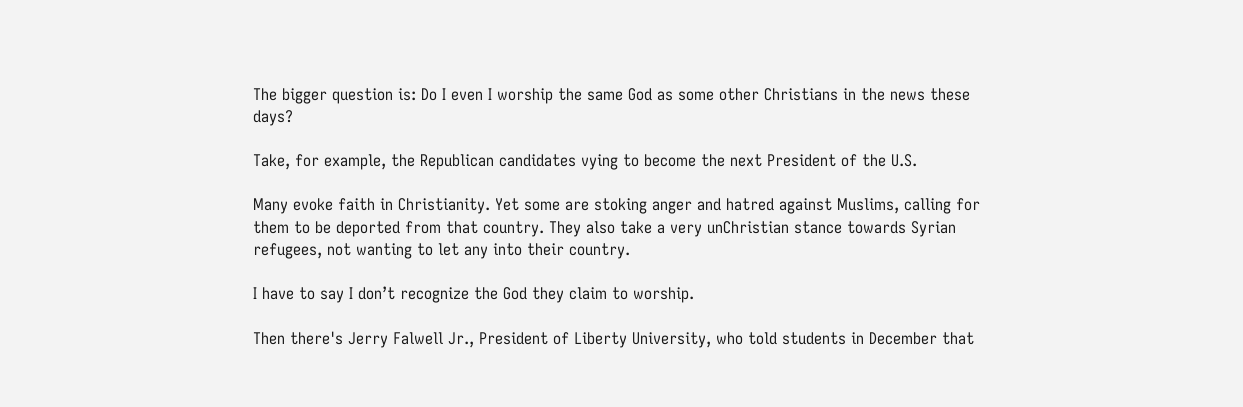The bigger question is: Do I even I worship the same God as some other Christians in the news these days?

Take, for example, the Republican candidates vying to become the next President of the U.S.

Many evoke faith in Christianity. Yet some are stoking anger and hatred against Muslims, calling for them to be deported from that country. They also take a very unChristian stance towards Syrian refugees, not wanting to let any into their country.

I have to say I don’t recognize the God they claim to worship.

Then there's Jerry Falwell Jr., President of Liberty University, who told students in December that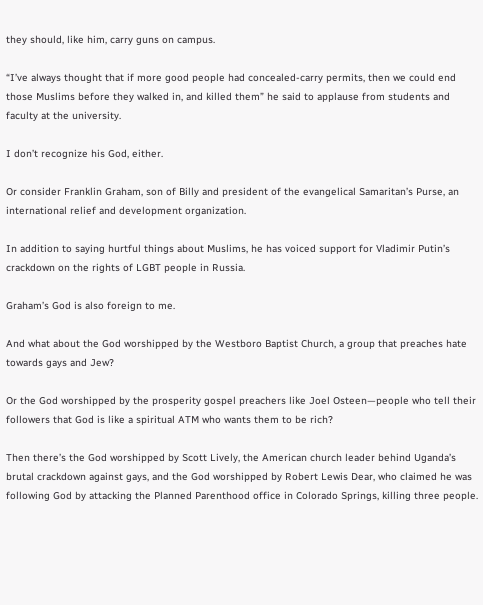they should, like him, carry guns on campus.

“I’ve always thought that if more good people had concealed-carry permits, then we could end those Muslims before they walked in, and killed them” he said to applause from students and faculty at the university.

I don’t recognize his God, either.

Or consider Franklin Graham, son of Billy and president of the evangelical Samaritan’s Purse, an international relief and development organization.

In addition to saying hurtful things about Muslims, he has voiced support for Vladimir Putin’s crackdown on the rights of LGBT people in Russia.

Graham’s God is also foreign to me.

And what about the God worshipped by the Westboro Baptist Church, a group that preaches hate towards gays and Jew?

Or the God worshipped by the prosperity gospel preachers like Joel Osteen—people who tell their followers that God is like a spiritual ATM who wants them to be rich?

Then there’s the God worshipped by Scott Lively, the American church leader behind Uganda’s brutal crackdown against gays, and the God worshipped by Robert Lewis Dear, who claimed he was following God by attacking the Planned Parenthood office in Colorado Springs, killing three people.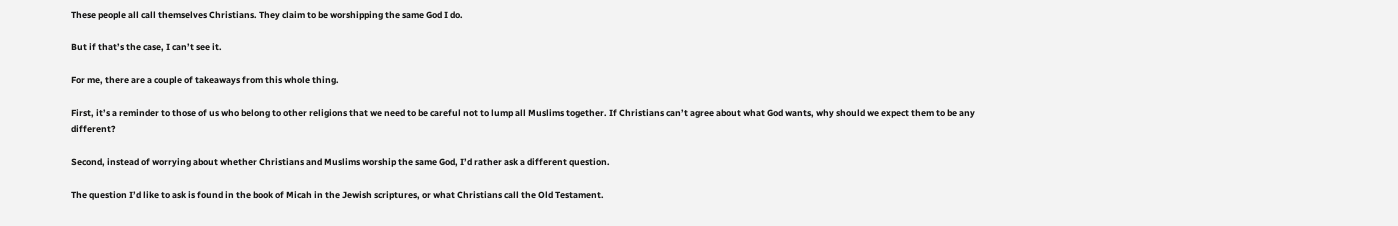These people all call themselves Christians. They claim to be worshipping the same God I do.

But if that’s the case, I can’t see it.

For me, there are a couple of takeaways from this whole thing.

First, it’s a reminder to those of us who belong to other religions that we need to be careful not to lump all Muslims together. If Christians can’t agree about what God wants, why should we expect them to be any different?

Second, instead of worrying about whether Christians and Muslims worship the same God, I’d rather ask a different question.

The question I’d like to ask is found in the book of Micah in the Jewish scriptures, or what Christians call the Old Testament.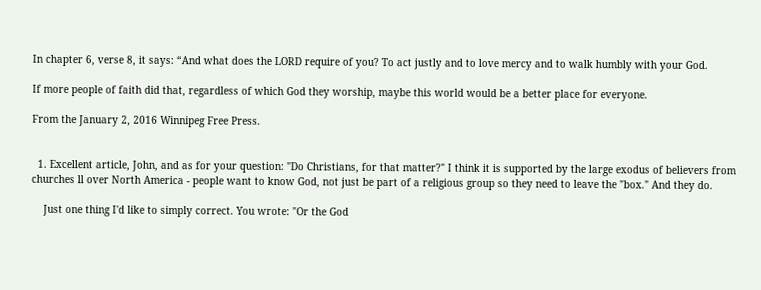In chapter 6, verse 8, it says: “And what does the LORD require of you? To act justly and to love mercy and to walk humbly with your God.

If more people of faith did that, regardless of which God they worship, maybe this world would be a better place for everyone.

From the January 2, 2016 Winnipeg Free Press.


  1. Excellent article, John, and as for your question: "Do Christians, for that matter?" I think it is supported by the large exodus of believers from churches ll over North America - people want to know God, not just be part of a religious group so they need to leave the "box." And they do.

    Just one thing I'd like to simply correct. You wrote: "Or the God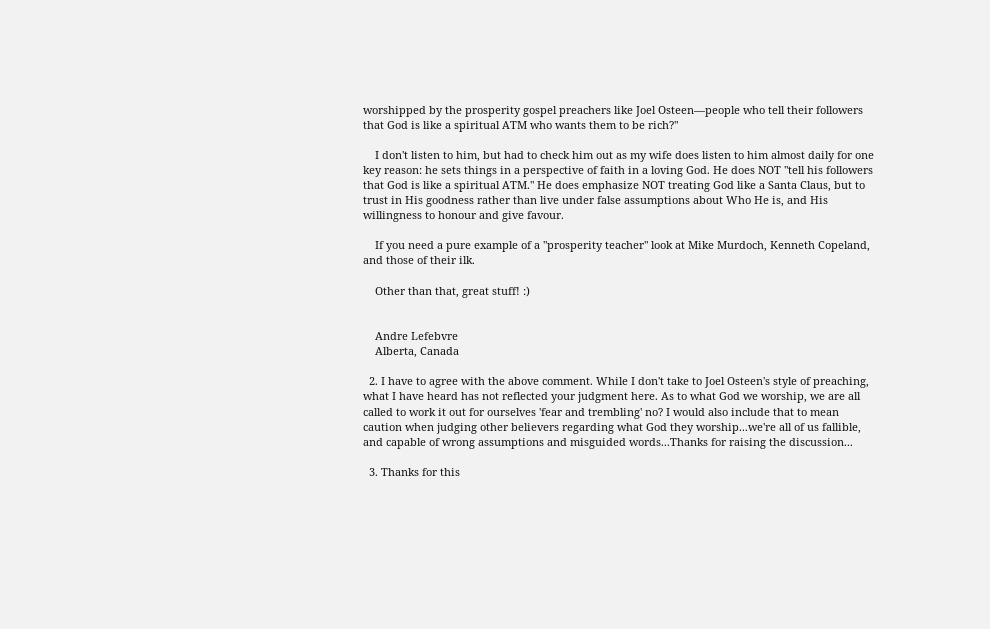worshipped by the prosperity gospel preachers like Joel Osteen—people who tell their followers that God is like a spiritual ATM who wants them to be rich?"

    I don't listen to him, but had to check him out as my wife does listen to him almost daily for one key reason: he sets things in a perspective of faith in a loving God. He does NOT "tell his followers that God is like a spiritual ATM." He does emphasize NOT treating God like a Santa Claus, but to trust in His goodness rather than live under false assumptions about Who He is, and His willingness to honour and give favour.

    If you need a pure example of a "prosperity teacher" look at Mike Murdoch, Kenneth Copeland, and those of their ilk.

    Other than that, great stuff! :)


    Andre Lefebvre
    Alberta, Canada

  2. I have to agree with the above comment. While I don't take to Joel Osteen's style of preaching, what I have heard has not reflected your judgment here. As to what God we worship, we are all called to work it out for ourselves 'fear and trembling' no? I would also include that to mean caution when judging other believers regarding what God they worship...we're all of us fallible, and capable of wrong assumptions and misguided words...Thanks for raising the discussion...

  3. Thanks for this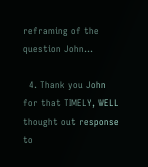reframing of the question John...

  4. Thank you John for that TIMELY, WELL thought out response to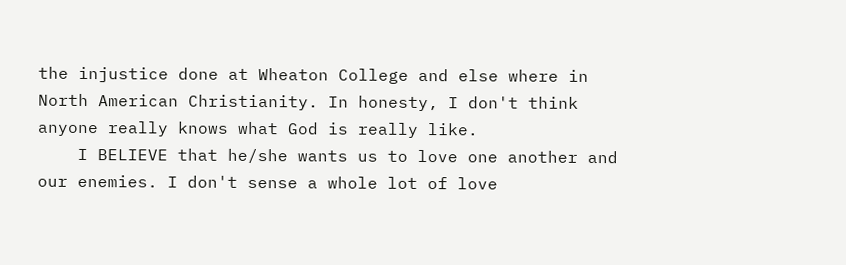the injustice done at Wheaton College and else where in North American Christianity. In honesty, I don't think anyone really knows what God is really like.
    I BELIEVE that he/she wants us to love one another and our enemies. I don't sense a whole lot of love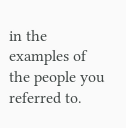in the examples of the people you referred to.